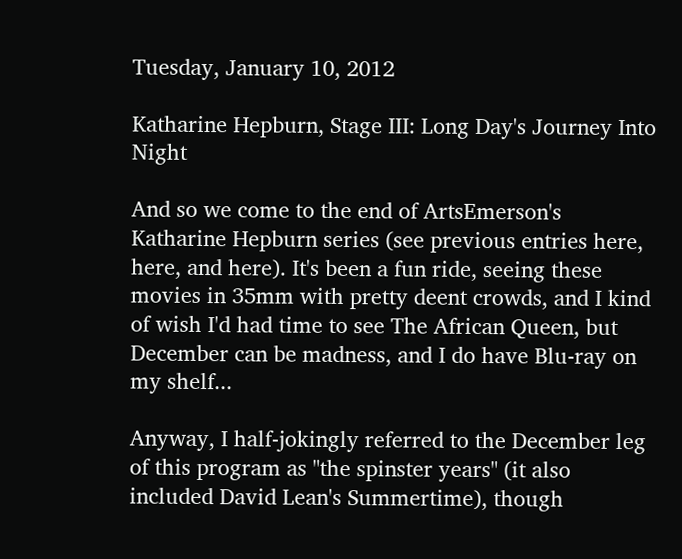Tuesday, January 10, 2012

Katharine Hepburn, Stage III: Long Day's Journey Into Night

And so we come to the end of ArtsEmerson's Katharine Hepburn series (see previous entries here, here, and here). It's been a fun ride, seeing these movies in 35mm with pretty deent crowds, and I kind of wish I'd had time to see The African Queen, but December can be madness, and I do have Blu-ray on my shelf...

Anyway, I half-jokingly referred to the December leg of this program as "the spinster years" (it also included David Lean's Summertime), though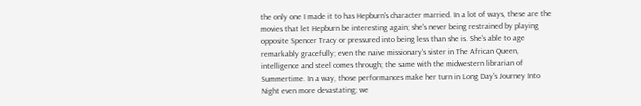the only one I made it to has Hepburn's character married. In a lot of ways, these are the movies that let Hepburn be interesting again; she's never being restrained by playing opposite Spencer Tracy or pressured into being less than she is. She's able to age remarkably gracefully; even the naive missionary's sister in The African Queen, intelligence and steel comes through; the same with the midwestern librarian of Summertime. In a way, those performances make her turn in Long Day's Journey Into Night even more devastating; we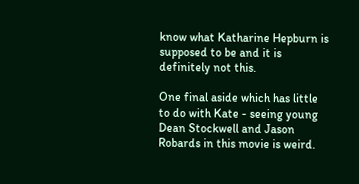know what Katharine Hepburn is supposed to be and it is definitely not this.

One final aside which has little to do with Kate - seeing young Dean Stockwell and Jason Robards in this movie is weird.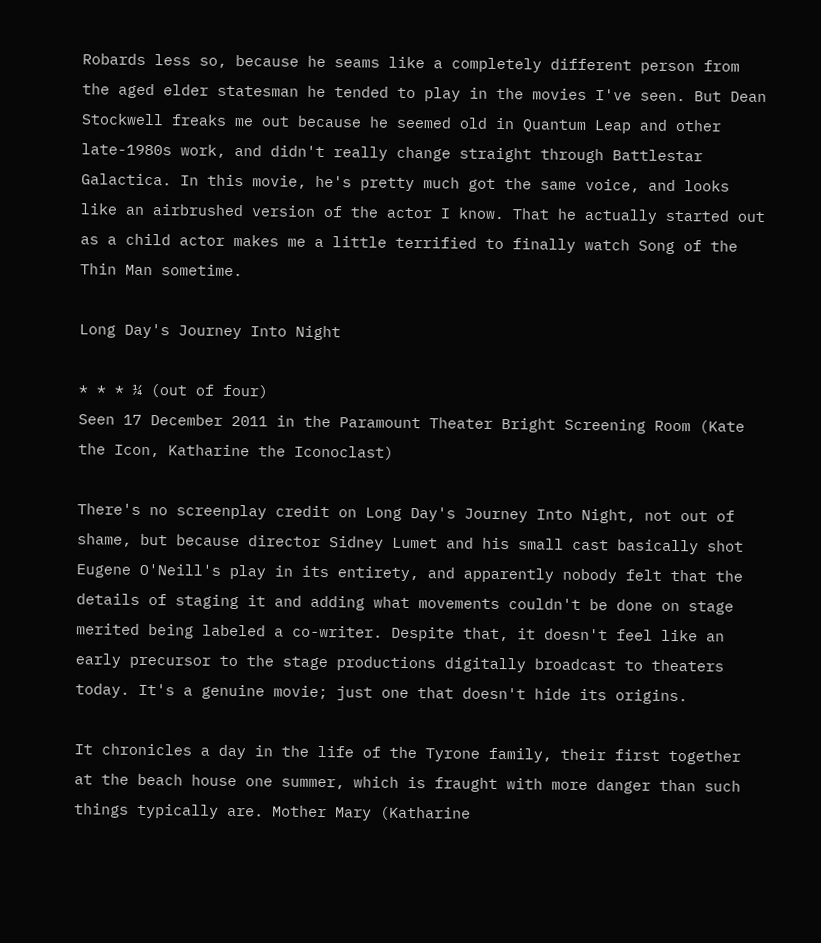Robards less so, because he seams like a completely different person from the aged elder statesman he tended to play in the movies I've seen. But Dean Stockwell freaks me out because he seemed old in Quantum Leap and other late-1980s work, and didn't really change straight through Battlestar Galactica. In this movie, he's pretty much got the same voice, and looks like an airbrushed version of the actor I know. That he actually started out as a child actor makes me a little terrified to finally watch Song of the Thin Man sometime.

Long Day's Journey Into Night

* * * ¼ (out of four)
Seen 17 December 2011 in the Paramount Theater Bright Screening Room (Kate the Icon, Katharine the Iconoclast)

There's no screenplay credit on Long Day's Journey Into Night, not out of shame, but because director Sidney Lumet and his small cast basically shot Eugene O'Neill's play in its entirety, and apparently nobody felt that the details of staging it and adding what movements couldn't be done on stage merited being labeled a co-writer. Despite that, it doesn't feel like an early precursor to the stage productions digitally broadcast to theaters today. It's a genuine movie; just one that doesn't hide its origins.

It chronicles a day in the life of the Tyrone family, their first together at the beach house one summer, which is fraught with more danger than such things typically are. Mother Mary (Katharine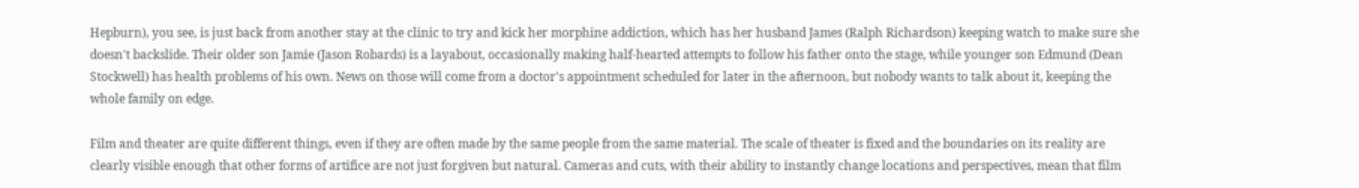Hepburn), you see, is just back from another stay at the clinic to try and kick her morphine addiction, which has her husband James (Ralph Richardson) keeping watch to make sure she doesn't backslide. Their older son Jamie (Jason Robards) is a layabout, occasionally making half-hearted attempts to follow his father onto the stage, while younger son Edmund (Dean Stockwell) has health problems of his own. News on those will come from a doctor's appointment scheduled for later in the afternoon, but nobody wants to talk about it, keeping the whole family on edge.

Film and theater are quite different things, even if they are often made by the same people from the same material. The scale of theater is fixed and the boundaries on its reality are clearly visible enough that other forms of artifice are not just forgiven but natural. Cameras and cuts, with their ability to instantly change locations and perspectives, mean that film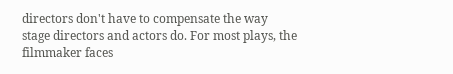directors don't have to compensate the way stage directors and actors do. For most plays, the filmmaker faces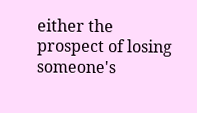either the prospect of losing someone's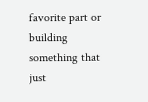favorite part or building something that just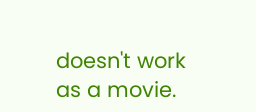doesn't work as a movie.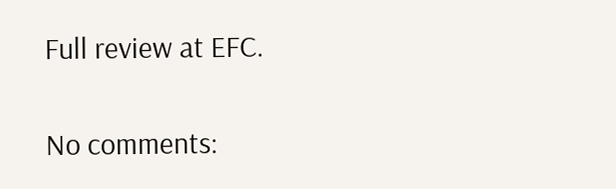Full review at EFC.

No comments: